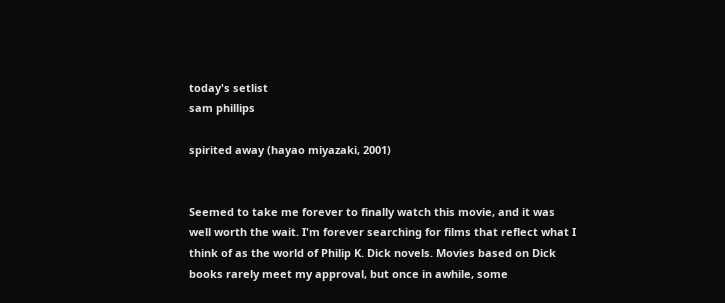today's setlist
sam phillips

spirited away (hayao miyazaki, 2001)


Seemed to take me forever to finally watch this movie, and it was well worth the wait. I'm forever searching for films that reflect what I think of as the world of Philip K. Dick novels. Movies based on Dick books rarely meet my approval, but once in awhile, some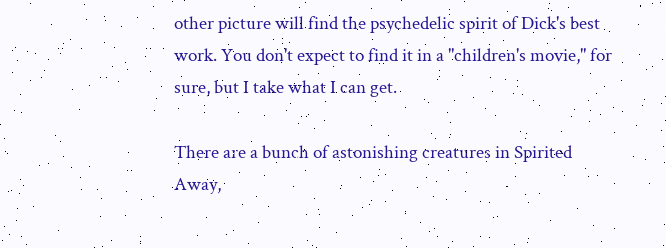other picture will find the psychedelic spirit of Dick's best work. You don't expect to find it in a "children's movie," for sure, but I take what I can get.

There are a bunch of astonishing creatures in Spirited Away,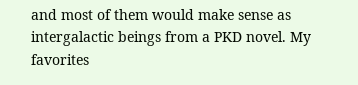and most of them would make sense as intergalactic beings from a PKD novel. My favorites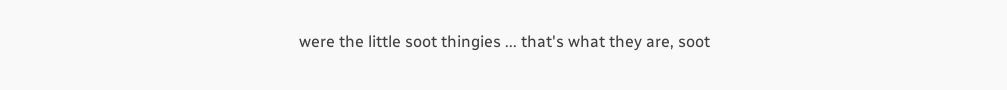were the little soot thingies ... that's what they are, soot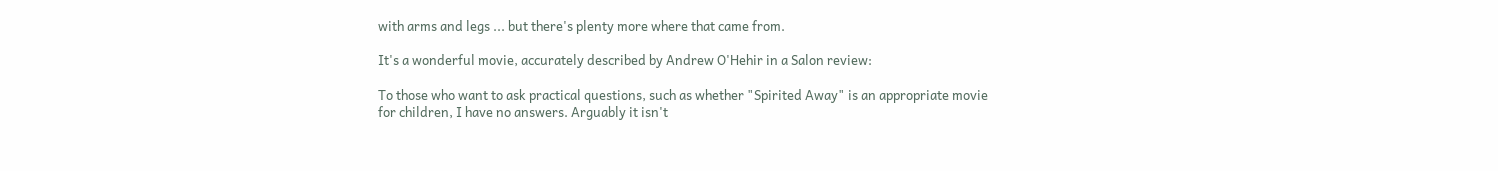with arms and legs ... but there's plenty more where that came from.

It's a wonderful movie, accurately described by Andrew O'Hehir in a Salon review:

To those who want to ask practical questions, such as whether "Spirited Away" is an appropriate movie for children, I have no answers. Arguably it isn't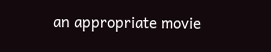an appropriate movie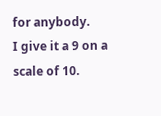for anybody.
I give it a 9 on a scale of 10.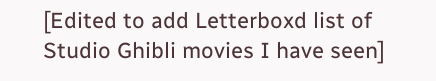[Edited to add Letterboxd list of Studio Ghibli movies I have seen]